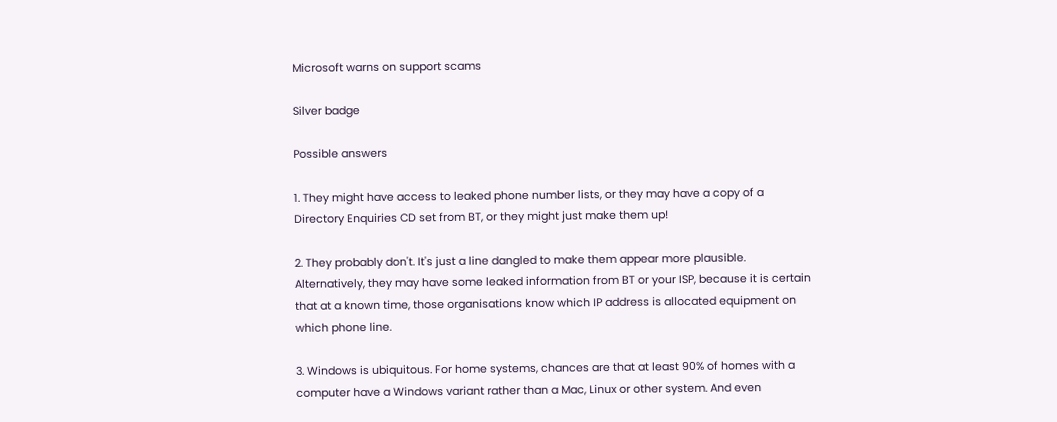Microsoft warns on support scams

Silver badge

Possible answers

1. They might have access to leaked phone number lists, or they may have a copy of a Directory Enquiries CD set from BT, or they might just make them up!

2. They probably don't. It's just a line dangled to make them appear more plausible. Alternatively, they may have some leaked information from BT or your ISP, because it is certain that at a known time, those organisations know which IP address is allocated equipment on which phone line.

3. Windows is ubiquitous. For home systems, chances are that at least 90% of homes with a computer have a Windows variant rather than a Mac, Linux or other system. And even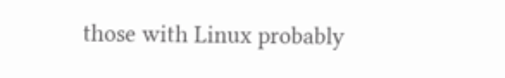those with Linux probably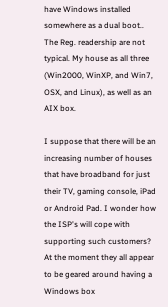have Windows installed somewhere as a dual boot.. The Reg. readership are not typical. My house as all three (Win2000, WinXP, and Win7, OSX, and Linux), as well as an AIX box.

I suppose that there will be an increasing number of houses that have broadband for just their TV, gaming console, iPad or Android Pad. I wonder how the ISP's will cope with supporting such customers? At the moment they all appear to be geared around having a Windows box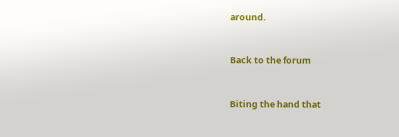around.


Back to the forum


Biting the hand that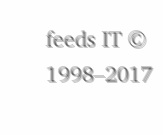feeds IT © 1998–2017